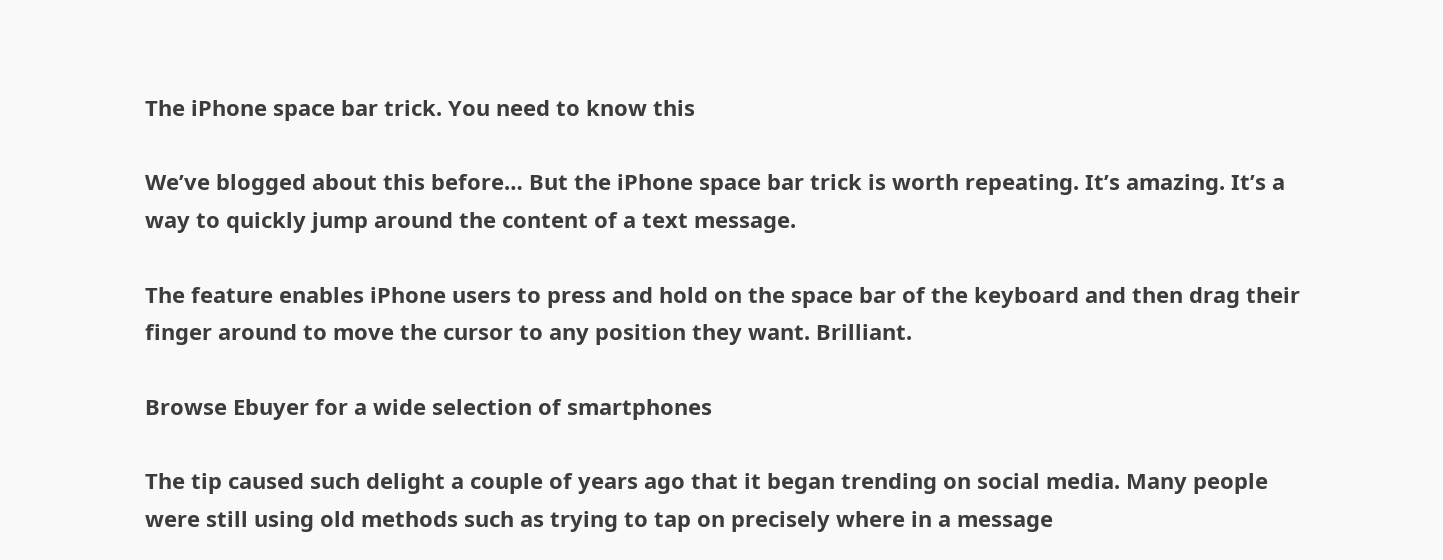The iPhone space bar trick. You need to know this

We’ve blogged about this before… But the iPhone space bar trick is worth repeating. It’s amazing. It’s a way to quickly jump around the content of a text message.

The feature enables iPhone users to press and hold on the space bar of the keyboard and then drag their finger around to move the cursor to any position they want. Brilliant.

Browse Ebuyer for a wide selection of smartphones

The tip caused such delight a couple of years ago that it began trending on social media. Many people were still using old methods such as trying to tap on precisely where in a message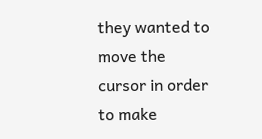they wanted to move the cursor in order to make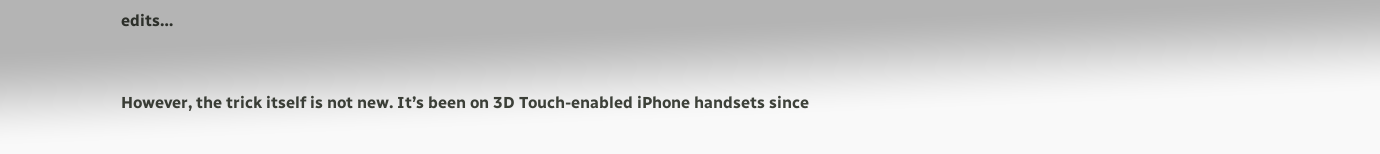edits…


However, the trick itself is not new. It’s been on 3D Touch-enabled iPhone handsets since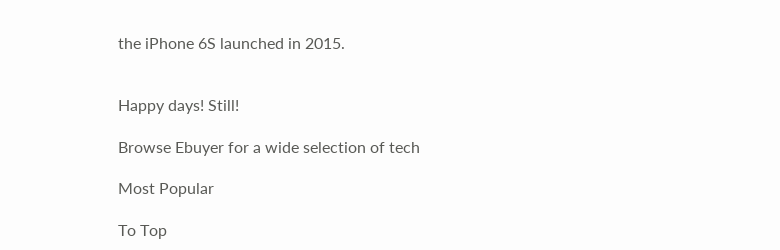the iPhone 6S launched in 2015.


Happy days! Still!

Browse Ebuyer for a wide selection of tech

Most Popular

To Top